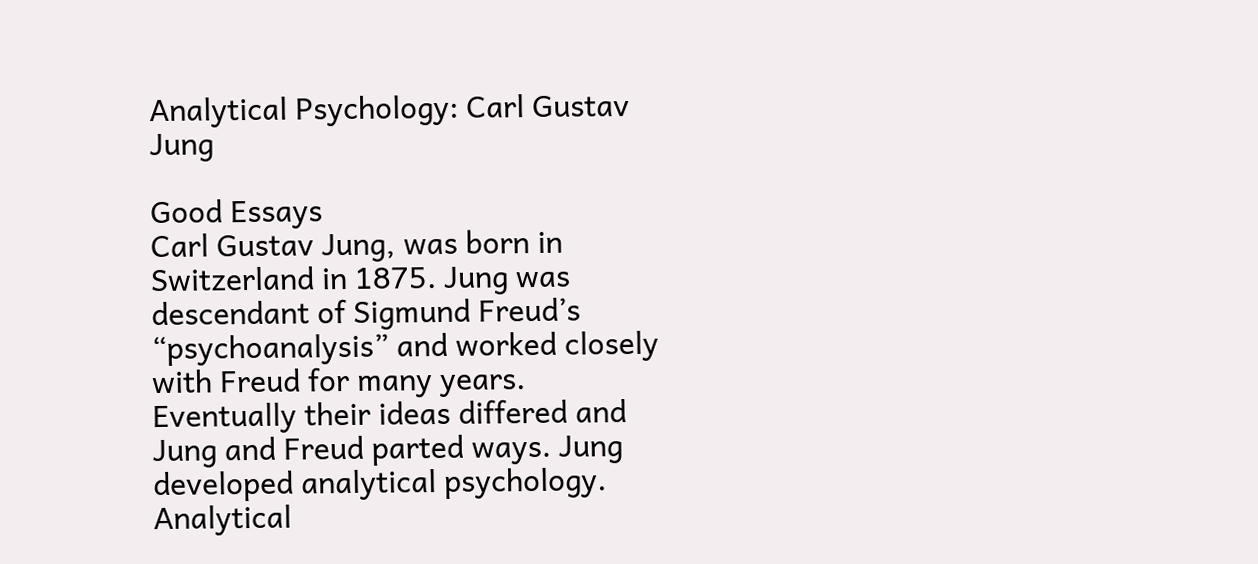Analytical Psychology: Carl Gustav Jung

Good Essays
Carl Gustav Jung, was born in Switzerland in 1875. Jung was descendant of Sigmund Freud’s “psychoanalysis” and worked closely with Freud for many years. Eventually their ideas differed and Jung and Freud parted ways. Jung developed analytical psychology. Analytical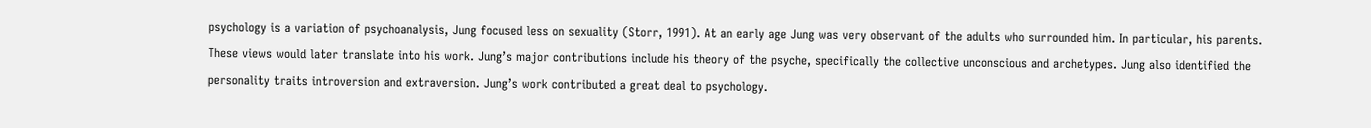psychology is a variation of psychoanalysis, Jung focused less on sexuality (Storr, 1991). At an early age Jung was very observant of the adults who surrounded him. In particular, his parents. These views would later translate into his work. Jung’s major contributions include his theory of the psyche, specifically the collective unconscious and archetypes. Jung also identified the personality traits introversion and extraversion. Jung’s work contributed a great deal to psychology.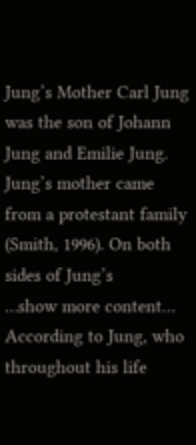Jung’s Mother Carl Jung was the son of Johann Jung and Emilie Jung. Jung’s mother came from a protestant family (Smith, 1996). On both sides of Jung’s
…show more content…
According to Jung, who throughout his life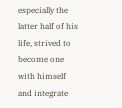especially the latter half of his life, strived to become one with himself and integrate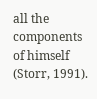all the components of himself (Storr, 1991).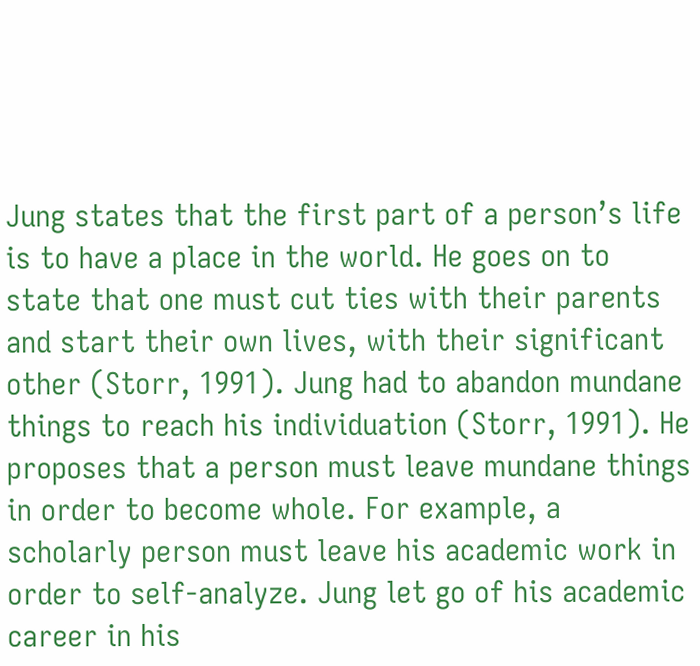Jung states that the first part of a person’s life is to have a place in the world. He goes on to state that one must cut ties with their parents and start their own lives, with their significant other (Storr, 1991). Jung had to abandon mundane things to reach his individuation (Storr, 1991). He proposes that a person must leave mundane things in order to become whole. For example, a scholarly person must leave his academic work in order to self-analyze. Jung let go of his academic career in his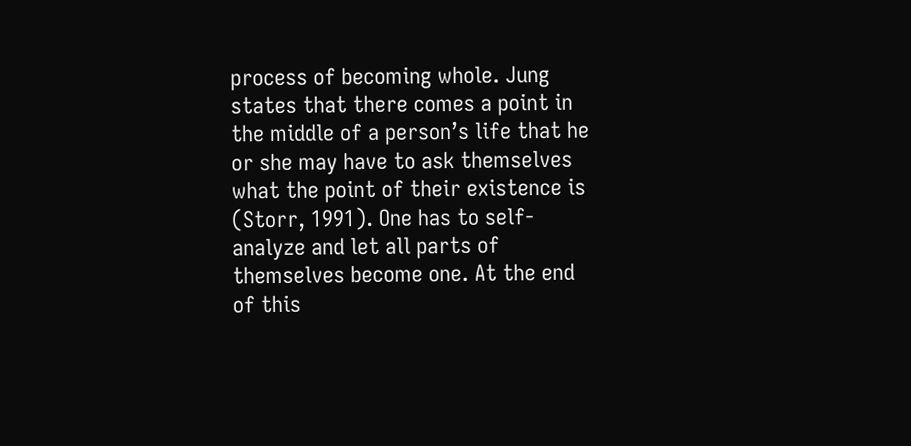process of becoming whole. Jung states that there comes a point in the middle of a person’s life that he or she may have to ask themselves what the point of their existence is (Storr, 1991). One has to self-analyze and let all parts of themselves become one. At the end of this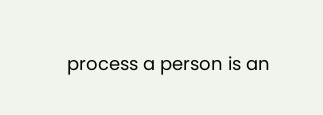process a person is an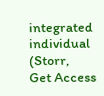integrated individual (Storr,
Get Access